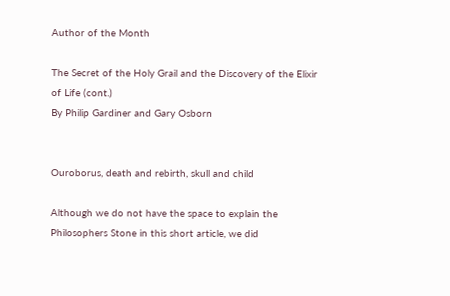Author of the Month

The Secret of the Holy Grail and the Discovery of the Elixir of Life (cont.)
By Philip Gardiner and Gary Osborn


Ouroborus, death and rebirth, skull and child

Although we do not have the space to explain the Philosophers Stone in this short article, we did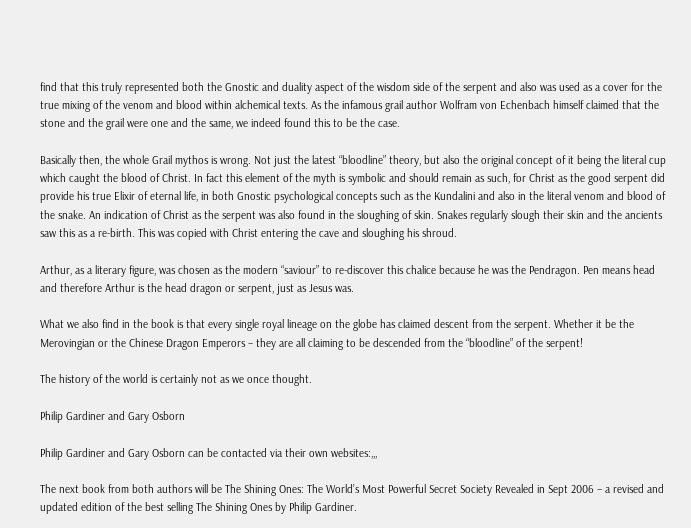find that this truly represented both the Gnostic and duality aspect of the wisdom side of the serpent and also was used as a cover for the true mixing of the venom and blood within alchemical texts. As the infamous grail author Wolfram von Echenbach himself claimed that the stone and the grail were one and the same, we indeed found this to be the case.

Basically then, the whole Grail mythos is wrong. Not just the latest “bloodline” theory, but also the original concept of it being the literal cup which caught the blood of Christ. In fact this element of the myth is symbolic and should remain as such, for Christ as the good serpent did provide his true Elixir of eternal life, in both Gnostic psychological concepts such as the Kundalini and also in the literal venom and blood of the snake. An indication of Christ as the serpent was also found in the sloughing of skin. Snakes regularly slough their skin and the ancients saw this as a re-birth. This was copied with Christ entering the cave and sloughing his shroud.

Arthur, as a literary figure, was chosen as the modern “saviour” to re-discover this chalice because he was the Pendragon. Pen means head and therefore Arthur is the head dragon or serpent, just as Jesus was.

What we also find in the book is that every single royal lineage on the globe has claimed descent from the serpent. Whether it be the Merovingian or the Chinese Dragon Emperors – they are all claiming to be descended from the “bloodline” of the serpent!

The history of the world is certainly not as we once thought.

Philip Gardiner and Gary Osborn

Philip Gardiner and Gary Osborn can be contacted via their own websites:,,,

The next book from both authors will be The Shining Ones: The World’s Most Powerful Secret Society Revealed in Sept 2006 – a revised and updated edition of the best selling The Shining Ones by Philip Gardiner.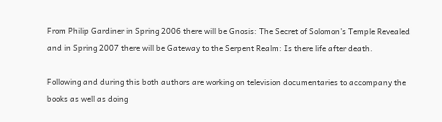From Philip Gardiner in Spring 2006 there will be Gnosis: The Secret of Solomon’s Temple Revealed and in Spring 2007 there will be Gateway to the Serpent Realm: Is there life after death.

Following and during this both authors are working on television documentaries to accompany the books as well as doing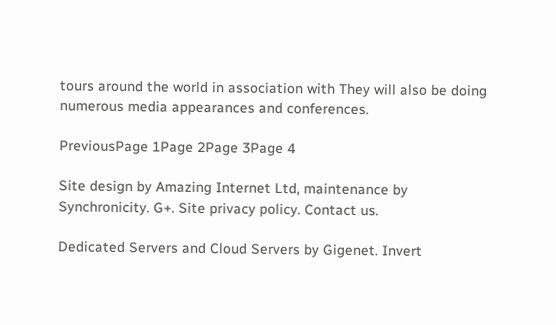tours around the world in association with They will also be doing numerous media appearances and conferences.

PreviousPage 1Page 2Page 3Page 4

Site design by Amazing Internet Ltd, maintenance by Synchronicity. G+. Site privacy policy. Contact us.

Dedicated Servers and Cloud Servers by Gigenet. Invert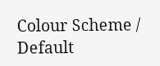Colour Scheme / Default